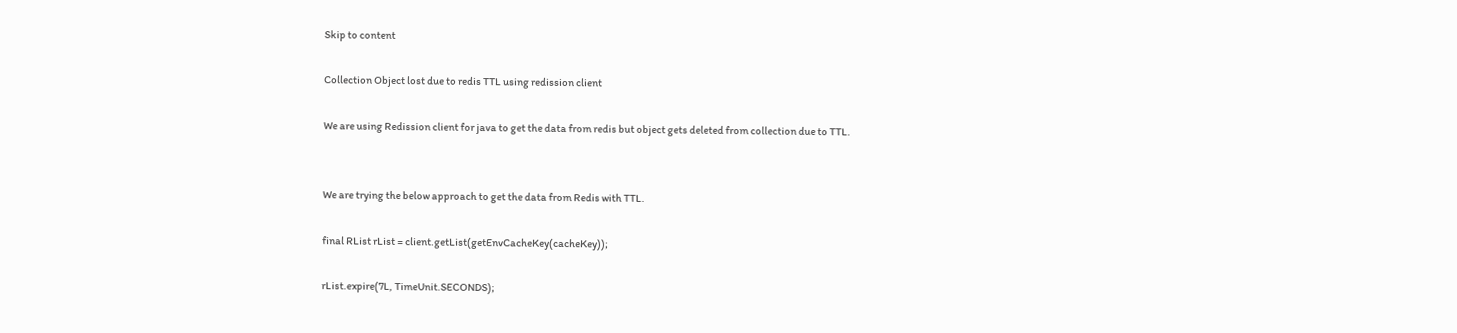Skip to content

Collection Object lost due to redis TTL using redission client

We are using Redission client for java to get the data from redis but object gets deleted from collection due to TTL.


We are trying the below approach to get the data from Redis with TTL.

final RList rList = client.getList(getEnvCacheKey(cacheKey));

rList.expire(7L, TimeUnit.SECONDS);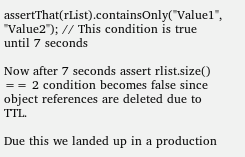assertThat(rList).containsOnly("Value1", "Value2"); // This condition is true until 7 seconds

Now after 7 seconds assert rlist.size() == 2 condition becomes false since object references are deleted due to TTL.

Due this we landed up in a production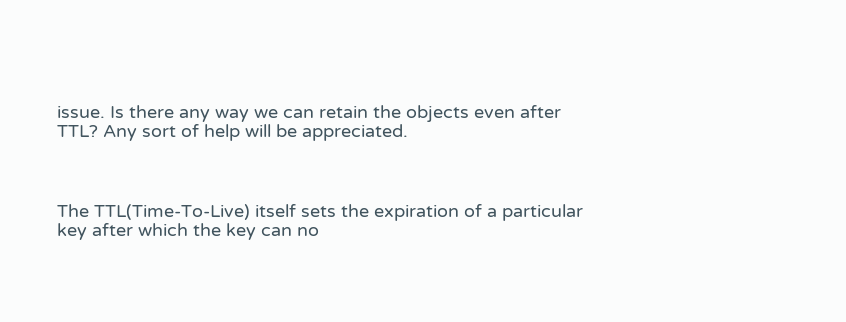issue. Is there any way we can retain the objects even after TTL? Any sort of help will be appreciated.



The TTL(Time-To-Live) itself sets the expiration of a particular key after which the key can no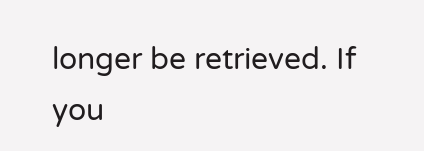longer be retrieved. If you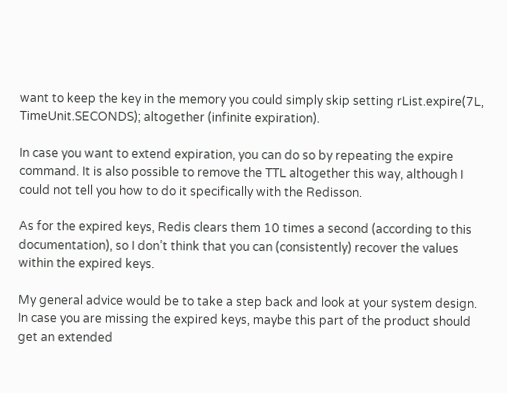want to keep the key in the memory you could simply skip setting rList.expire(7L, TimeUnit.SECONDS); altogether (infinite expiration).

In case you want to extend expiration, you can do so by repeating the expire command. It is also possible to remove the TTL altogether this way, although I could not tell you how to do it specifically with the Redisson.

As for the expired keys, Redis clears them 10 times a second (according to this documentation), so I don’t think that you can (consistently) recover the values within the expired keys.

My general advice would be to take a step back and look at your system design. In case you are missing the expired keys, maybe this part of the product should get an extended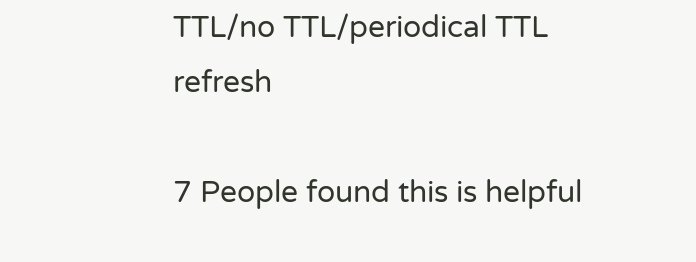TTL/no TTL/periodical TTL refresh

7 People found this is helpful